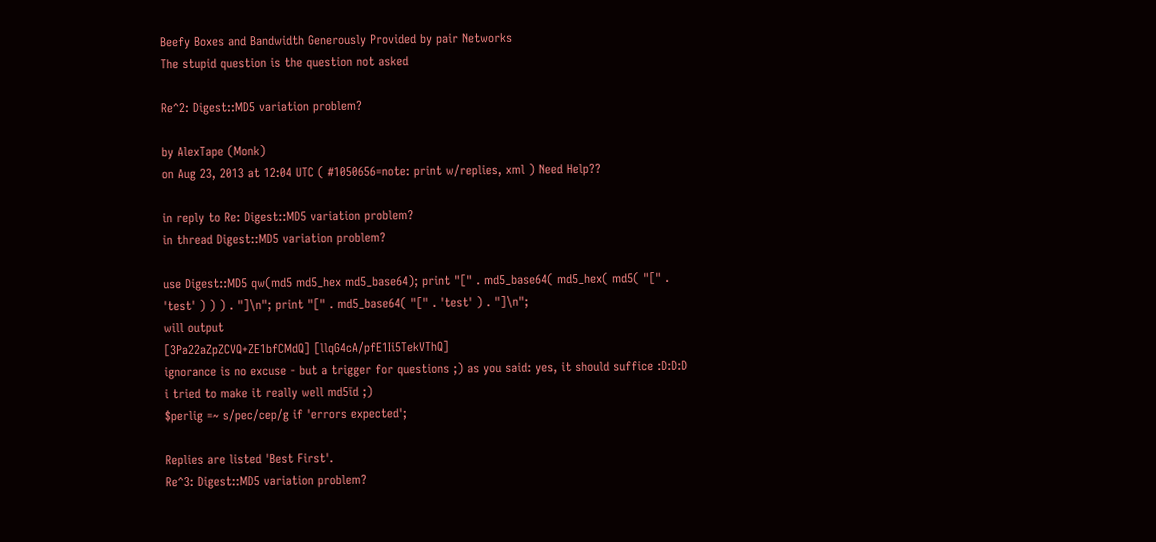Beefy Boxes and Bandwidth Generously Provided by pair Networks
The stupid question is the question not asked

Re^2: Digest::MD5 variation problem?

by AlexTape (Monk)
on Aug 23, 2013 at 12:04 UTC ( #1050656=note: print w/replies, xml ) Need Help??

in reply to Re: Digest::MD5 variation problem?
in thread Digest::MD5 variation problem?

use Digest::MD5 qw(md5 md5_hex md5_base64); print "[" . md5_base64( md5_hex( md5( "[" . 'test' ) ) ) . "]\n"; print "[" . md5_base64( "[" . 'test' ) . "]\n";
will output
[3Pa22aZpZCVQ+ZE1bfCMdQ] [llqG4cA/pfE1Ii5TekVThQ]
ignorance is no excuse - but a trigger for questions ;) as you said: yes, it should suffice :D:D:D
i tried to make it really well md5īd ;)
$perlig =~ s/pec/cep/g if 'errors expected';

Replies are listed 'Best First'.
Re^3: Digest::MD5 variation problem?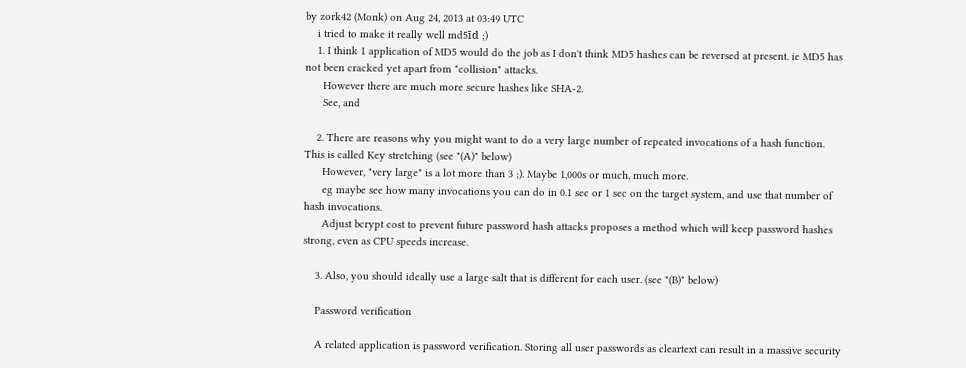by zork42 (Monk) on Aug 24, 2013 at 03:49 UTC
    i tried to make it really well md5īd ;)
    1. I think 1 application of MD5 would do the job as I don't think MD5 hashes can be reversed at present. ie MD5 has not been cracked yet apart from "collision" attacks.
      However there are much more secure hashes like SHA-2.
      See, and

    2. There are reasons why you might want to do a very large number of repeated invocations of a hash function. This is called Key stretching (see "(A)" below)
      However, "very large" is a lot more than 3 ;). Maybe 1,000s or much, much more.
      eg maybe see how many invocations you can do in 0.1 sec or 1 sec on the target system, and use that number of hash invocations.
      Adjust bcrypt cost to prevent future password hash attacks proposes a method which will keep password hashes strong, even as CPU speeds increase.

    3. Also, you should ideally use a large salt that is different for each user. (see "(B)" below)

    Password verification

    A related application is password verification. Storing all user passwords as cleartext can result in a massive security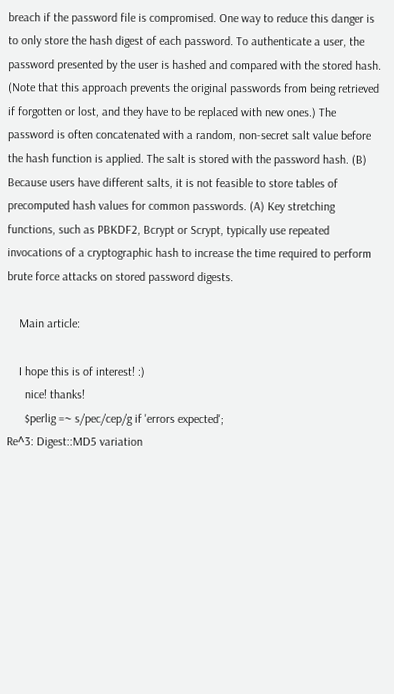breach if the password file is compromised. One way to reduce this danger is to only store the hash digest of each password. To authenticate a user, the password presented by the user is hashed and compared with the stored hash. (Note that this approach prevents the original passwords from being retrieved if forgotten or lost, and they have to be replaced with new ones.) The password is often concatenated with a random, non-secret salt value before the hash function is applied. The salt is stored with the password hash. (B) Because users have different salts, it is not feasible to store tables of precomputed hash values for common passwords. (A) Key stretching functions, such as PBKDF2, Bcrypt or Scrypt, typically use repeated invocations of a cryptographic hash to increase the time required to perform brute force attacks on stored password digests.

    Main article:

    I hope this is of interest! :)
      nice! thanks!
      $perlig =~ s/pec/cep/g if 'errors expected';
Re^3: Digest::MD5 variation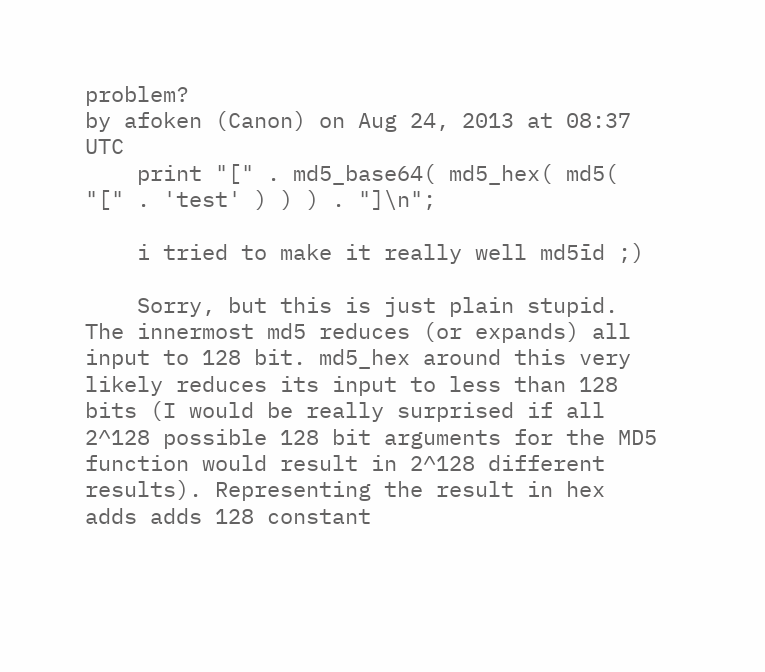problem?
by afoken (Canon) on Aug 24, 2013 at 08:37 UTC
    print "[" . md5_base64( md5_hex( md5( "[" . 'test' ) ) ) . "]\n";

    i tried to make it really well md5īd ;)

    Sorry, but this is just plain stupid. The innermost md5 reduces (or expands) all input to 128 bit. md5_hex around this very likely reduces its input to less than 128 bits (I would be really surprised if all 2^128 possible 128 bit arguments for the MD5 function would result in 2^128 different results). Representing the result in hex adds adds 128 constant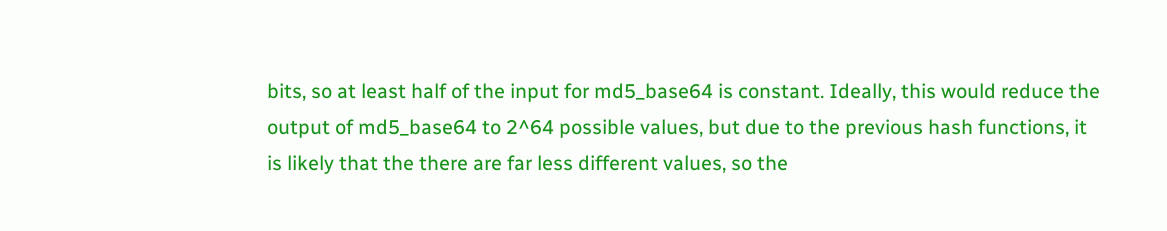bits, so at least half of the input for md5_base64 is constant. Ideally, this would reduce the output of md5_base64 to 2^64 possible values, but due to the previous hash functions, it is likely that the there are far less different values, so the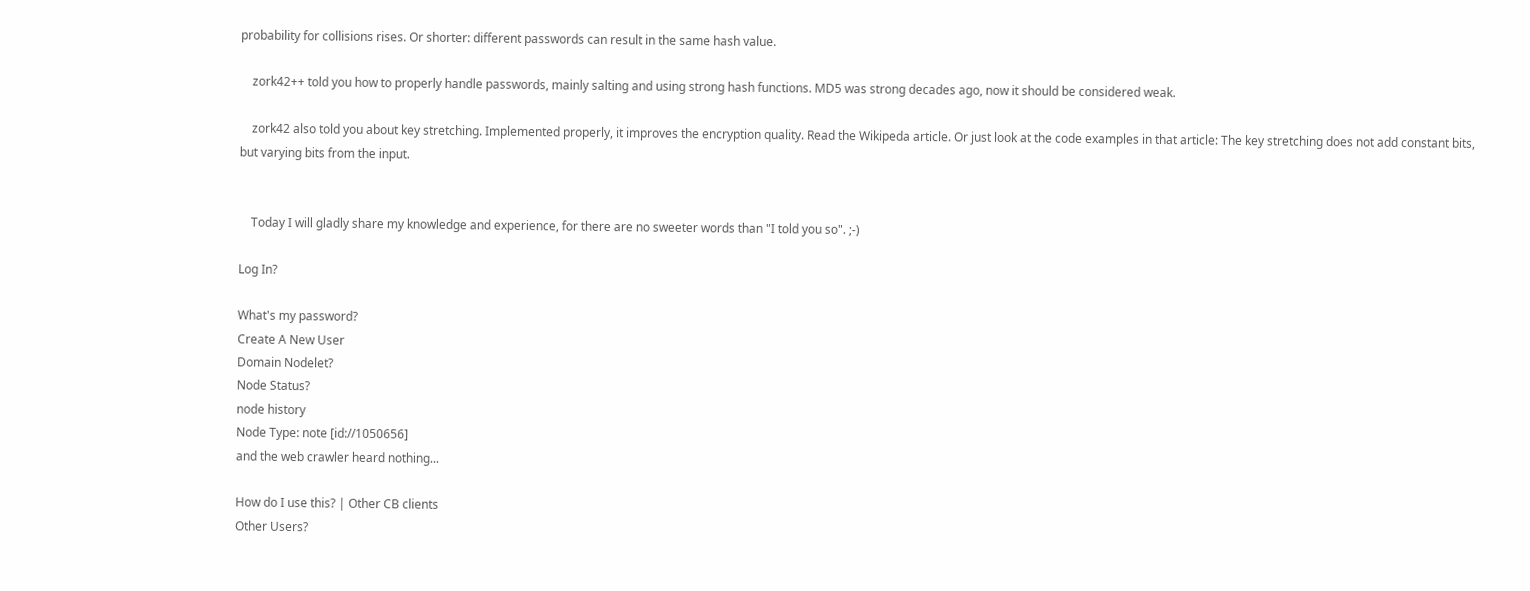probability for collisions rises. Or shorter: different passwords can result in the same hash value.

    zork42++ told you how to properly handle passwords, mainly salting and using strong hash functions. MD5 was strong decades ago, now it should be considered weak.

    zork42 also told you about key stretching. Implemented properly, it improves the encryption quality. Read the Wikipeda article. Or just look at the code examples in that article: The key stretching does not add constant bits, but varying bits from the input.


    Today I will gladly share my knowledge and experience, for there are no sweeter words than "I told you so". ;-)

Log In?

What's my password?
Create A New User
Domain Nodelet?
Node Status?
node history
Node Type: note [id://1050656]
and the web crawler heard nothing...

How do I use this? | Other CB clients
Other Users?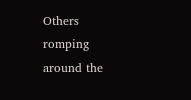Others romping around the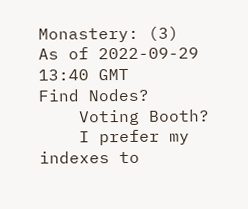Monastery: (3)
As of 2022-09-29 13:40 GMT
Find Nodes?
    Voting Booth?
    I prefer my indexes to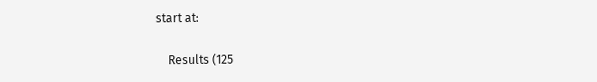start at:

    Results (125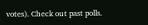votes). Check out past polls.